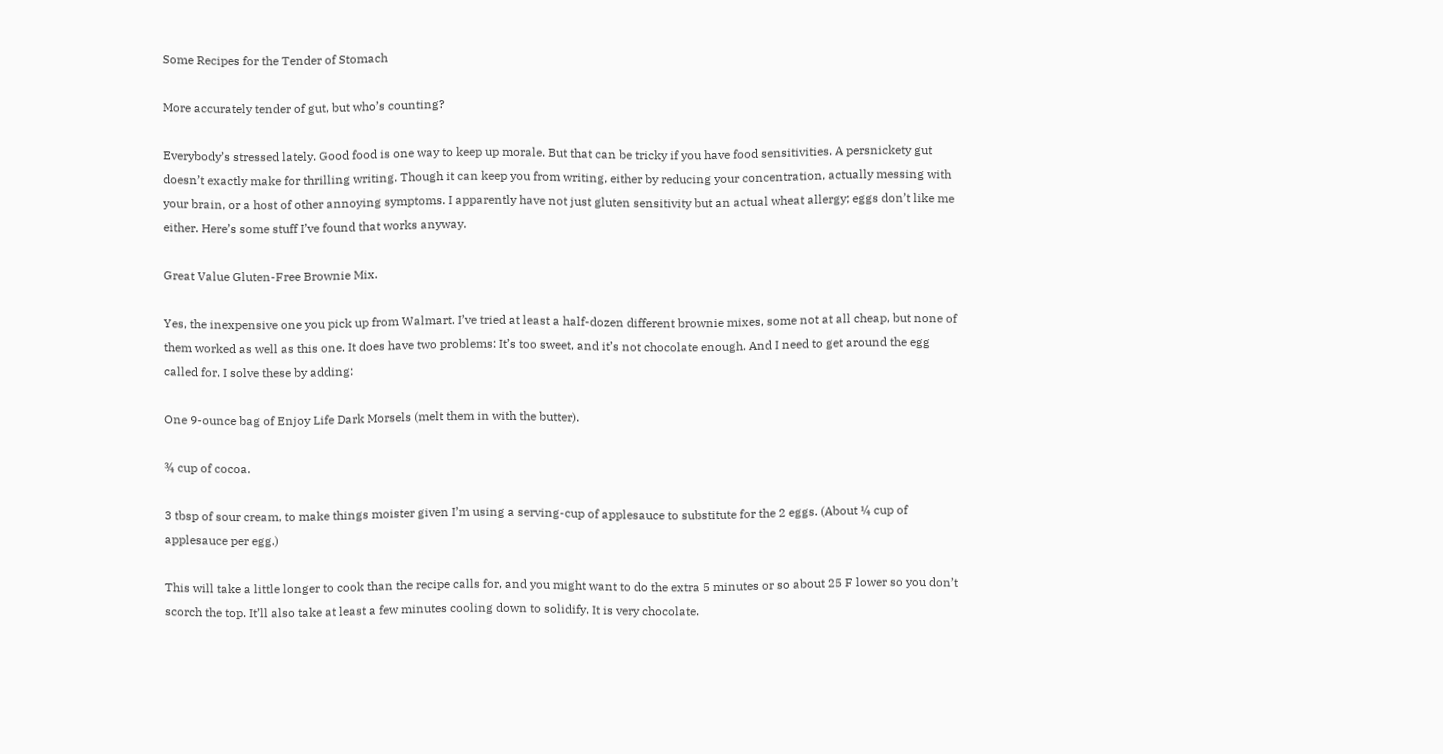Some Recipes for the Tender of Stomach

More accurately tender of gut, but who’s counting?

Everybody’s stressed lately. Good food is one way to keep up morale. But that can be tricky if you have food sensitivities. A persnickety gut doesn’t exactly make for thrilling writing. Though it can keep you from writing, either by reducing your concentration, actually messing with your brain, or a host of other annoying symptoms. I apparently have not just gluten sensitivity but an actual wheat allergy; eggs don’t like me either. Here’s some stuff I’ve found that works anyway.

Great Value Gluten-Free Brownie Mix.

Yes, the inexpensive one you pick up from Walmart. I’ve tried at least a half-dozen different brownie mixes, some not at all cheap, but none of them worked as well as this one. It does have two problems: It’s too sweet, and it’s not chocolate enough. And I need to get around the egg called for. I solve these by adding:

One 9-ounce bag of Enjoy Life Dark Morsels (melt them in with the butter).

¾ cup of cocoa.

3 tbsp of sour cream, to make things moister given I’m using a serving-cup of applesauce to substitute for the 2 eggs. (About ¼ cup of applesauce per egg.)

This will take a little longer to cook than the recipe calls for, and you might want to do the extra 5 minutes or so about 25 F lower so you don’t scorch the top. It’ll also take at least a few minutes cooling down to solidify. It is very chocolate.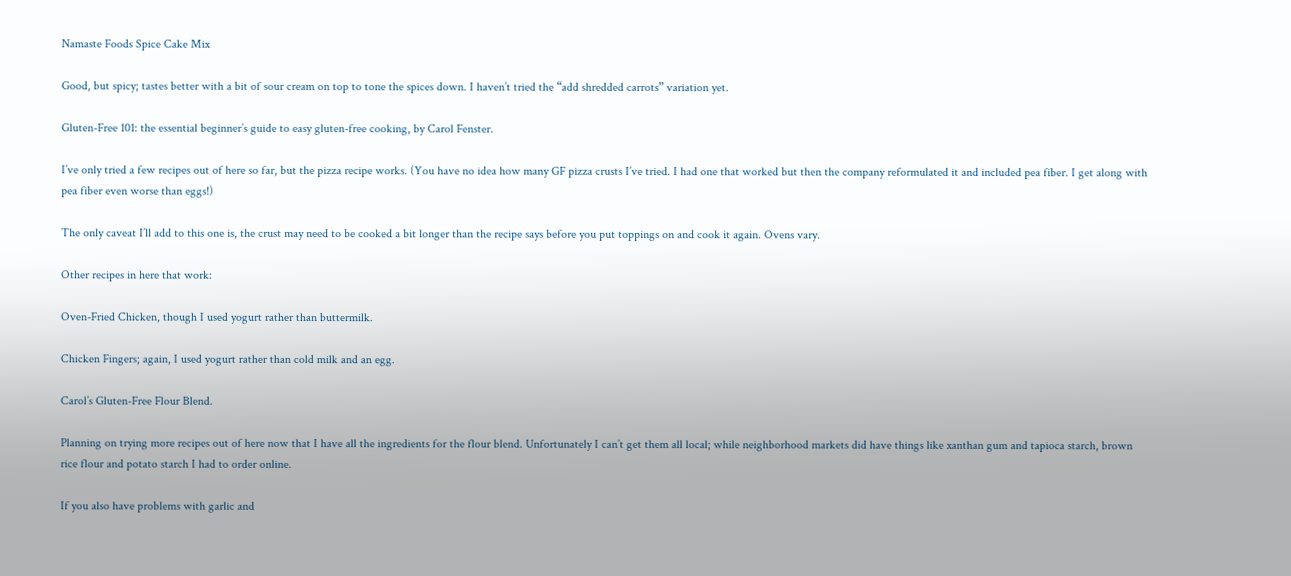Namaste Foods Spice Cake Mix

Good, but spicy; tastes better with a bit of sour cream on top to tone the spices down. I haven’t tried the “add shredded carrots” variation yet.

Gluten-Free 101: the essential beginner’s guide to easy gluten-free cooking, by Carol Fenster.

I’ve only tried a few recipes out of here so far, but the pizza recipe works. (You have no idea how many GF pizza crusts I’ve tried. I had one that worked but then the company reformulated it and included pea fiber. I get along with pea fiber even worse than eggs!)

The only caveat I’ll add to this one is, the crust may need to be cooked a bit longer than the recipe says before you put toppings on and cook it again. Ovens vary.

Other recipes in here that work:

Oven-Fried Chicken, though I used yogurt rather than buttermilk.

Chicken Fingers; again, I used yogurt rather than cold milk and an egg.

Carol’s Gluten-Free Flour Blend.

Planning on trying more recipes out of here now that I have all the ingredients for the flour blend. Unfortunately I can’t get them all local; while neighborhood markets did have things like xanthan gum and tapioca starch, brown rice flour and potato starch I had to order online.

If you also have problems with garlic and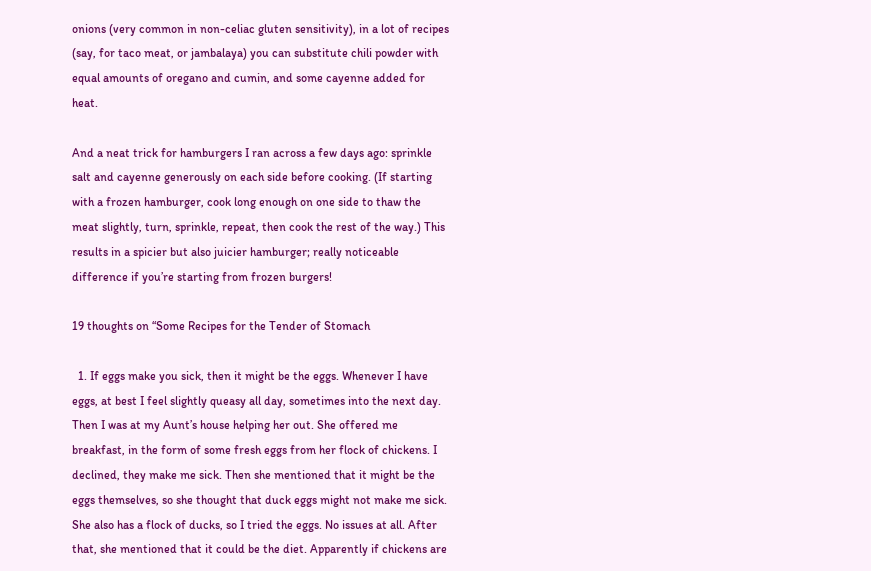onions (very common in non-celiac gluten sensitivity), in a lot of recipes (say, for taco meat, or jambalaya) you can substitute chili powder with equal amounts of oregano and cumin, and some cayenne added for heat.

And a neat trick for hamburgers I ran across a few days ago: sprinkle salt and cayenne generously on each side before cooking. (If starting with a frozen hamburger, cook long enough on one side to thaw the meat slightly, turn, sprinkle, repeat, then cook the rest of the way.) This results in a spicier but also juicier hamburger; really noticeable difference if you’re starting from frozen burgers!

19 thoughts on “Some Recipes for the Tender of Stomach

  1. If eggs make you sick, then it might be the eggs. Whenever I have eggs, at best I feel slightly queasy all day, sometimes into the next day. Then I was at my Aunt’s house helping her out. She offered me breakfast, in the form of some fresh eggs from her flock of chickens. I declined, they make me sick. Then she mentioned that it might be the eggs themselves, so she thought that duck eggs might not make me sick. She also has a flock of ducks, so I tried the eggs. No issues at all. After that, she mentioned that it could be the diet. Apparently if chickens are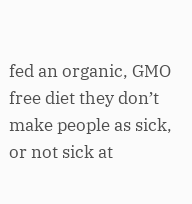fed an organic, GMO free diet they don’t make people as sick, or not sick at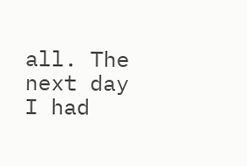all. The next day I had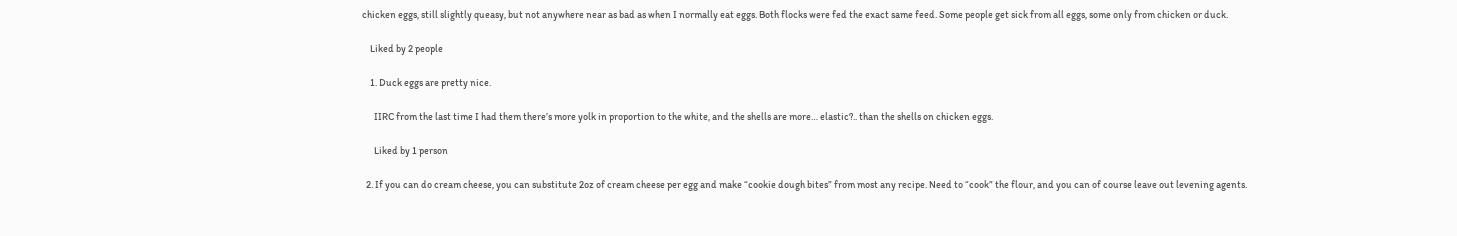chicken eggs, still slightly queasy, but not anywhere near as bad as when I normally eat eggs. Both flocks were fed the exact same feed. Some people get sick from all eggs, some only from chicken or duck.

    Liked by 2 people

    1. Duck eggs are pretty nice.

      IIRC from the last time I had them there’s more yolk in proportion to the white, and the shells are more… elastic?.. than the shells on chicken eggs.

      Liked by 1 person

  2. If you can do cream cheese, you can substitute 2oz of cream cheese per egg and make “cookie dough bites” from most any recipe. Need to “cook” the flour, and you can of course leave out levening agents.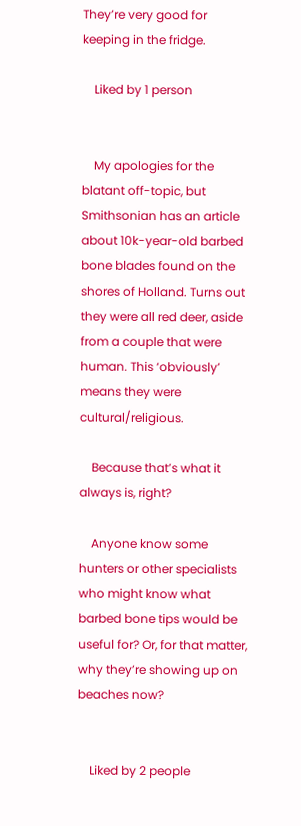They’re very good for keeping in the fridge.

    Liked by 1 person


    My apologies for the blatant off-topic, but Smithsonian has an article about 10k-year-old barbed bone blades found on the shores of Holland. Turns out they were all red deer, aside from a couple that were human. This ‘obviously’ means they were cultural/religious.

    Because that’s what it always is, right?

    Anyone know some hunters or other specialists who might know what barbed bone tips would be useful for? Or, for that matter, why they’re showing up on beaches now?


    Liked by 2 people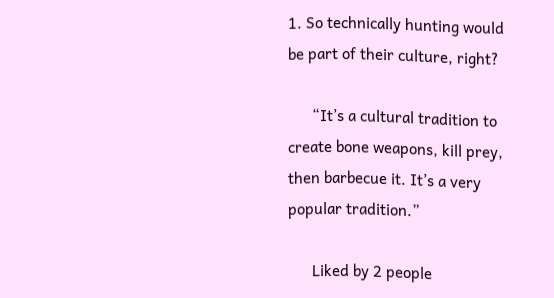1. So technically hunting would be part of their culture, right?

      “It’s a cultural tradition to create bone weapons, kill prey, then barbecue it. It’s a very popular tradition.”

      Liked by 2 people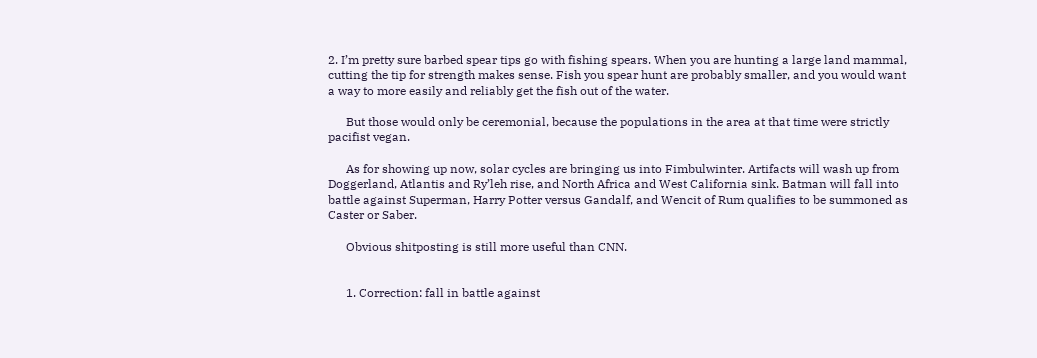2. I’m pretty sure barbed spear tips go with fishing spears. When you are hunting a large land mammal, cutting the tip for strength makes sense. Fish you spear hunt are probably smaller, and you would want a way to more easily and reliably get the fish out of the water.

      But those would only be ceremonial, because the populations in the area at that time were strictly pacifist vegan.

      As for showing up now, solar cycles are bringing us into Fimbulwinter. Artifacts will wash up from Doggerland, Atlantis and Ry’leh rise, and North Africa and West California sink. Batman will fall into battle against Superman, Harry Potter versus Gandalf, and Wencit of Rum qualifies to be summoned as Caster or Saber.

      Obvious shitposting is still more useful than CNN.


      1. Correction: fall in battle against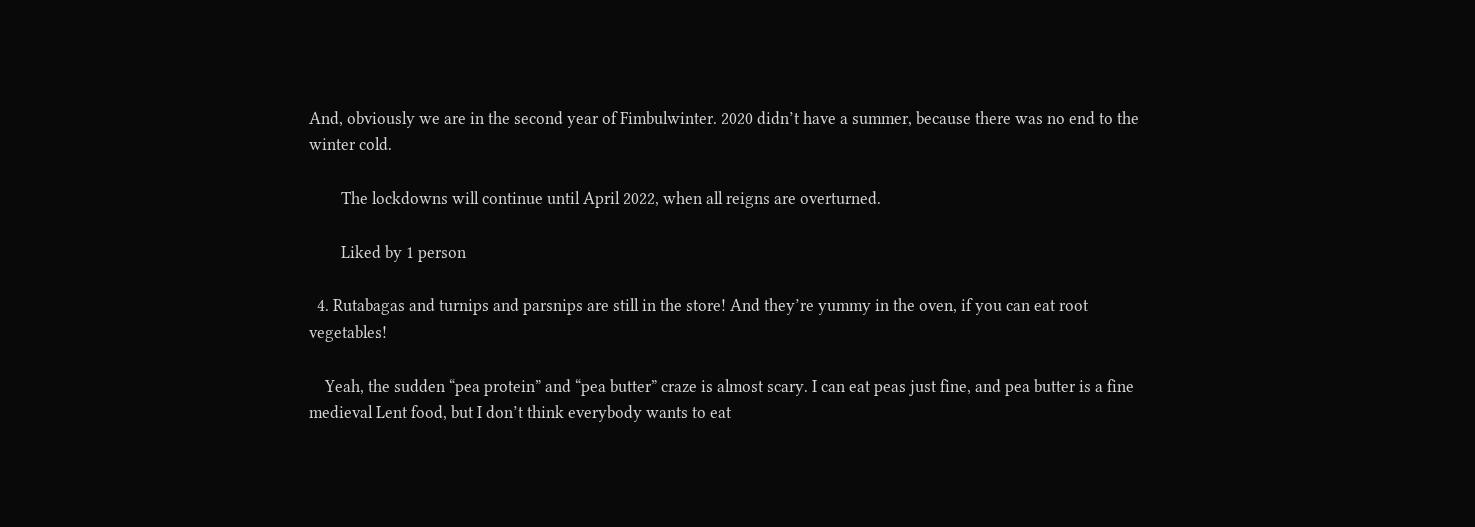And, obviously we are in the second year of Fimbulwinter. 2020 didn’t have a summer, because there was no end to the winter cold.

        The lockdowns will continue until April 2022, when all reigns are overturned.

        Liked by 1 person

  4. Rutabagas and turnips and parsnips are still in the store! And they’re yummy in the oven, if you can eat root vegetables!

    Yeah, the sudden “pea protein” and “pea butter” craze is almost scary. I can eat peas just fine, and pea butter is a fine medieval Lent food, but I don’t think everybody wants to eat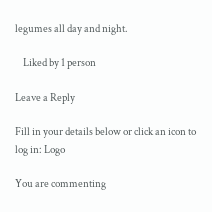legumes all day and night.

    Liked by 1 person

Leave a Reply

Fill in your details below or click an icon to log in: Logo

You are commenting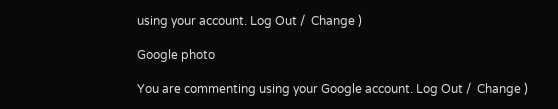using your account. Log Out /  Change )

Google photo

You are commenting using your Google account. Log Out /  Change )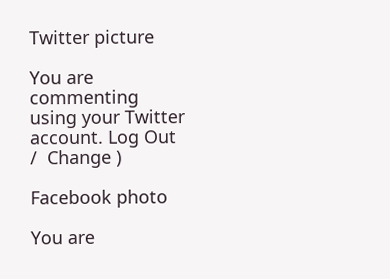Twitter picture

You are commenting using your Twitter account. Log Out /  Change )

Facebook photo

You are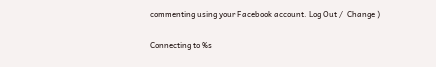commenting using your Facebook account. Log Out /  Change )

Connecting to %s